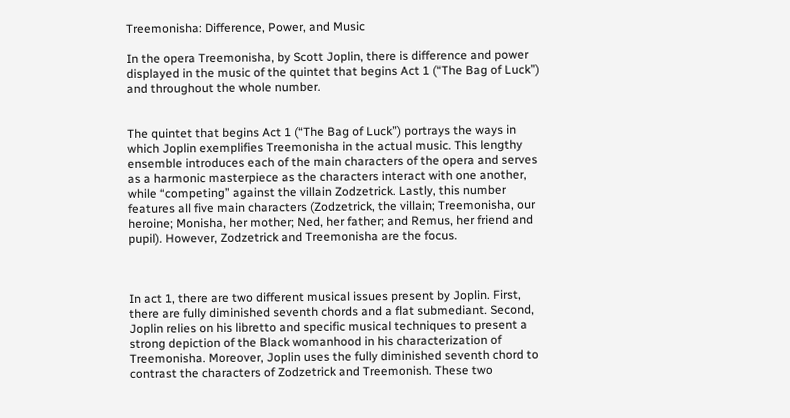Treemonisha: Difference, Power, and Music

In the opera Treemonisha, by Scott Joplin, there is difference and power displayed in the music of the quintet that begins Act 1 (“The Bag of Luck”) and throughout the whole number.


The quintet that begins Act 1 (“The Bag of Luck”) portrays the ways in which Joplin exemplifies Treemonisha in the actual music. This lengthy ensemble introduces each of the main characters of the opera and serves as a harmonic masterpiece as the characters interact with one another, while “competing” against the villain Zodzetrick. Lastly, this number features all five main characters (Zodzetrick, the villain; Treemonisha, our heroine; Monisha, her mother; Ned, her father; and Remus, her friend and pupil). However, Zodzetrick and Treemonisha are the focus.



In act 1, there are two different musical issues present by Joplin. First, there are fully diminished seventh chords and a flat submediant. Second, Joplin relies on his libretto and specific musical techniques to present a strong depiction of the Black womanhood in his characterization of Treemonisha. Moreover, Joplin uses the fully diminished seventh chord to contrast the characters of Zodzetrick and Treemonish. These two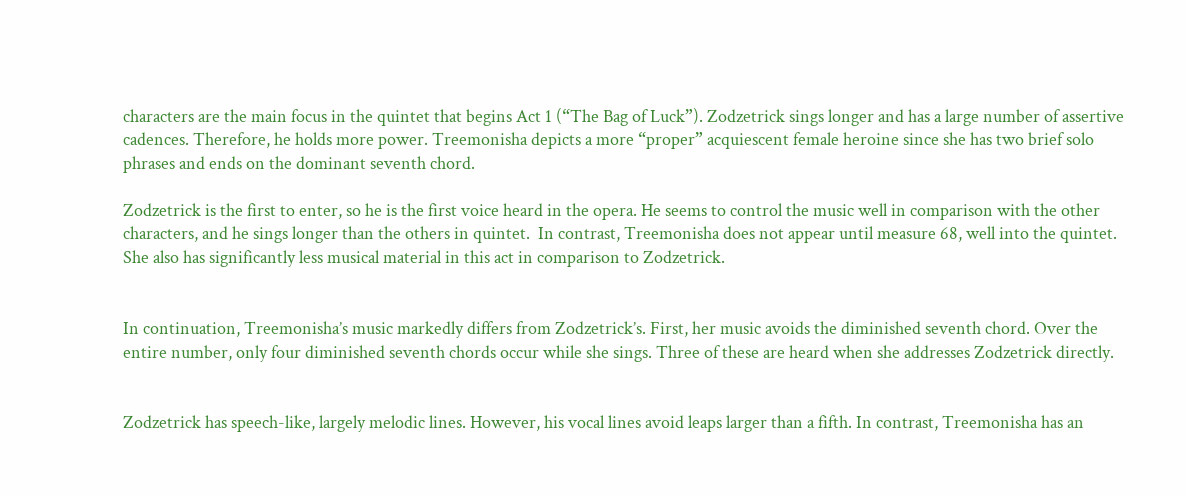characters are the main focus in the quintet that begins Act 1 (“The Bag of Luck”). Zodzetrick sings longer and has a large number of assertive cadences. Therefore, he holds more power. Treemonisha depicts a more “proper” acquiescent female heroine since she has two brief solo phrases and ends on the dominant seventh chord.

Zodzetrick is the first to enter, so he is the first voice heard in the opera. He seems to control the music well in comparison with the other characters, and he sings longer than the others in quintet.  In contrast, Treemonisha does not appear until measure 68, well into the quintet. She also has significantly less musical material in this act in comparison to Zodzetrick.


In continuation, Treemonisha’s music markedly differs from Zodzetrick’s. First, her music avoids the diminished seventh chord. Over the entire number, only four diminished seventh chords occur while she sings. Three of these are heard when she addresses Zodzetrick directly.


Zodzetrick has speech-like, largely melodic lines. However, his vocal lines avoid leaps larger than a fifth. In contrast, Treemonisha has an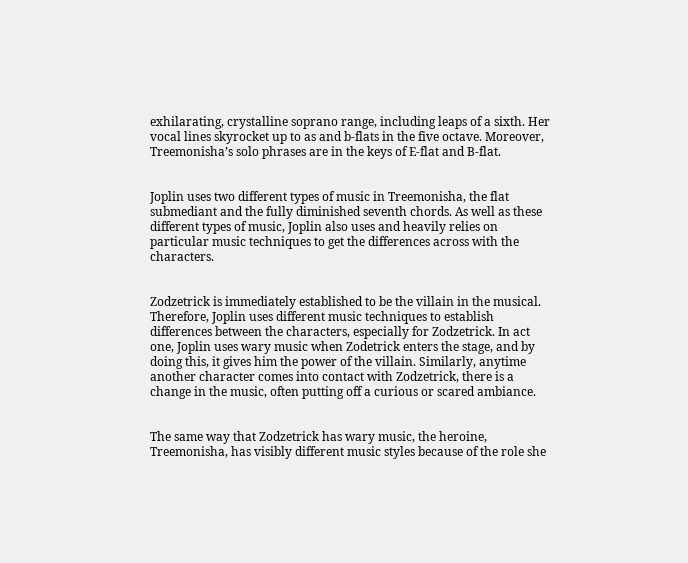exhilarating, crystalline soprano range, including leaps of a sixth. Her vocal lines skyrocket up to as and b-flats in the five octave. Moreover, Treemonisha’s solo phrases are in the keys of E-flat and B-flat.


Joplin uses two different types of music in Treemonisha, the flat submediant and the fully diminished seventh chords. As well as these different types of music, Joplin also uses and heavily relies on particular music techniques to get the differences across with the characters.


Zodzetrick is immediately established to be the villain in the musical. Therefore, Joplin uses different music techniques to establish differences between the characters, especially for Zodzetrick. In act one, Joplin uses wary music when Zodetrick enters the stage, and by doing this, it gives him the power of the villain. Similarly, anytime another character comes into contact with Zodzetrick, there is a change in the music, often putting off a curious or scared ambiance.


The same way that Zodzetrick has wary music, the heroine, Treemonisha, has visibly different music styles because of the role she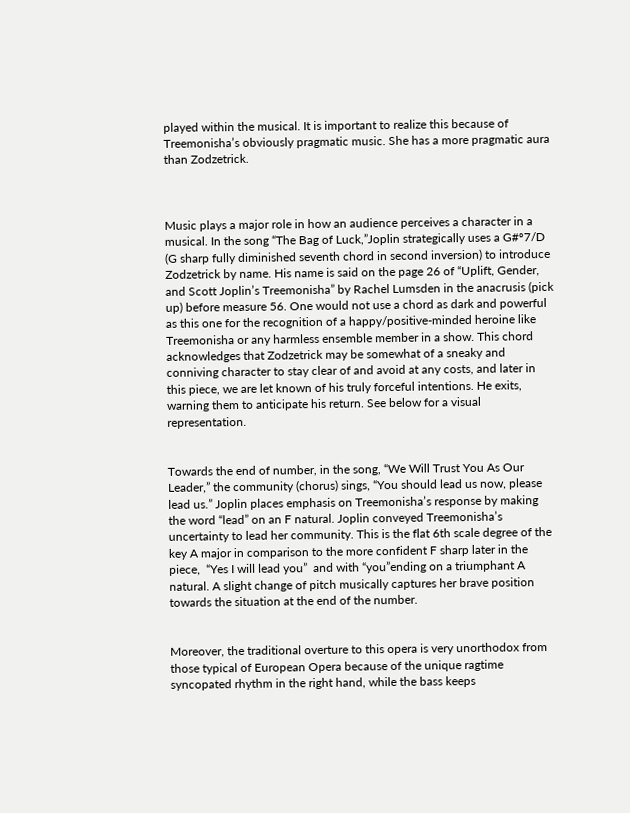played within the musical. It is important to realize this because of Treemonisha’s obviously pragmatic music. She has a more pragmatic aura than Zodzetrick.



Music plays a major role in how an audience perceives a character in a musical. In the song “The Bag of Luck,”Joplin strategically uses a G#º7/D (G sharp fully diminished seventh chord in second inversion) to introduce Zodzetrick by name. His name is said on the page 26 of “Uplift, Gender, and Scott Joplin’s Treemonisha” by Rachel Lumsden in the anacrusis (pick up) before measure 56. One would not use a chord as dark and powerful as this one for the recognition of a happy/positive-minded heroine like Treemonisha or any harmless ensemble member in a show. This chord acknowledges that Zodzetrick may be somewhat of a sneaky and conniving character to stay clear of and avoid at any costs, and later in this piece, we are let known of his truly forceful intentions. He exits, warning them to anticipate his return. See below for a visual representation.


Towards the end of number, in the song, “We Will Trust You As Our Leader,” the community (chorus) sings, “You should lead us now, please lead us.” Joplin places emphasis on Treemonisha’s response by making the word “lead” on an F natural. Joplin conveyed Treemonisha’s uncertainty to lead her community. This is the flat 6th scale degree of the key A major in comparison to the more confident F sharp later in the piece,  “Yes I will lead you”  and with “you”ending on a triumphant A natural. A slight change of pitch musically captures her brave position towards the situation at the end of the number.


Moreover, the traditional overture to this opera is very unorthodox from those typical of European Opera because of the unique ragtime syncopated rhythm in the right hand, while the bass keeps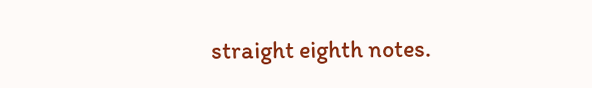straight eighth notes.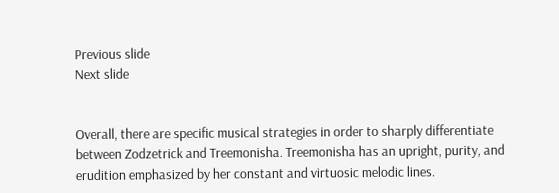Previous slide
Next slide


Overall, there are specific musical strategies in order to sharply differentiate between Zodzetrick and Treemonisha. Treemonisha has an upright, purity, and erudition emphasized by her constant and virtuosic melodic lines.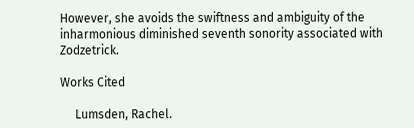However, she avoids the swiftness and ambiguity of the inharmonious diminished seventh sonority associated with Zodzetrick.

Works Cited

     Lumsden, Rachel.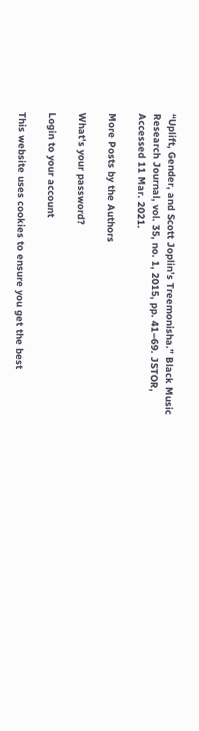“Uplift, Gender, and Scott Joplin’s Treemonisha.” Black Music Research Journal, vol. 35, no. 1, 2015, pp. 41–69. JSTOR, Accessed 11 Mar. 2021.

More Posts by the Authors

What's your password?

Login to your account

This website uses cookies to ensure you get the best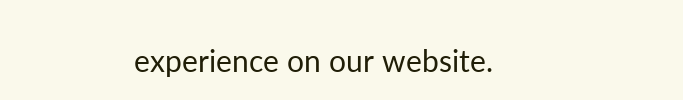experience on our website.